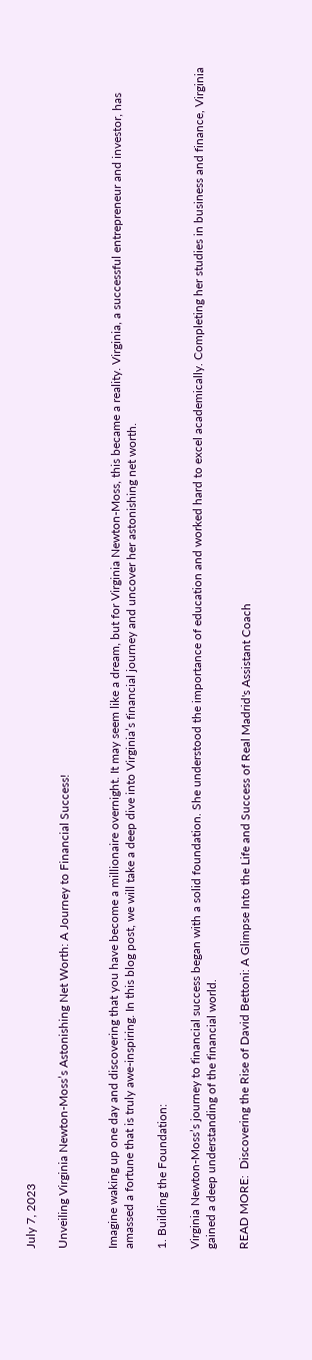July 7, 2023

Unveiling Virginia Newton-Moss’s Astonishing Net Worth: A Journey to Financial Success!


Imagine waking up one day and discovering that you have become a millionaire overnight. It may seem like a dream, but for Virginia Newton-Moss, this became a reality. Virginia, a successful entrepreneur and investor, has amassed a fortune that is truly awe-inspiring. In this blog post, we will take a deep dive into Virginia’s financial journey and uncover her astonishing net worth.

1. Building the Foundation:

Virginia Newton-Moss’s journey to financial success began with a solid foundation. She understood the importance of education and worked hard to excel academically. Completing her studies in business and finance, Virginia gained a deep understanding of the financial world.

READ MORE:  Discovering the Rise of David Bettoni: A Glimpse Into the Life and Success of Real Madrid's Assistant Coach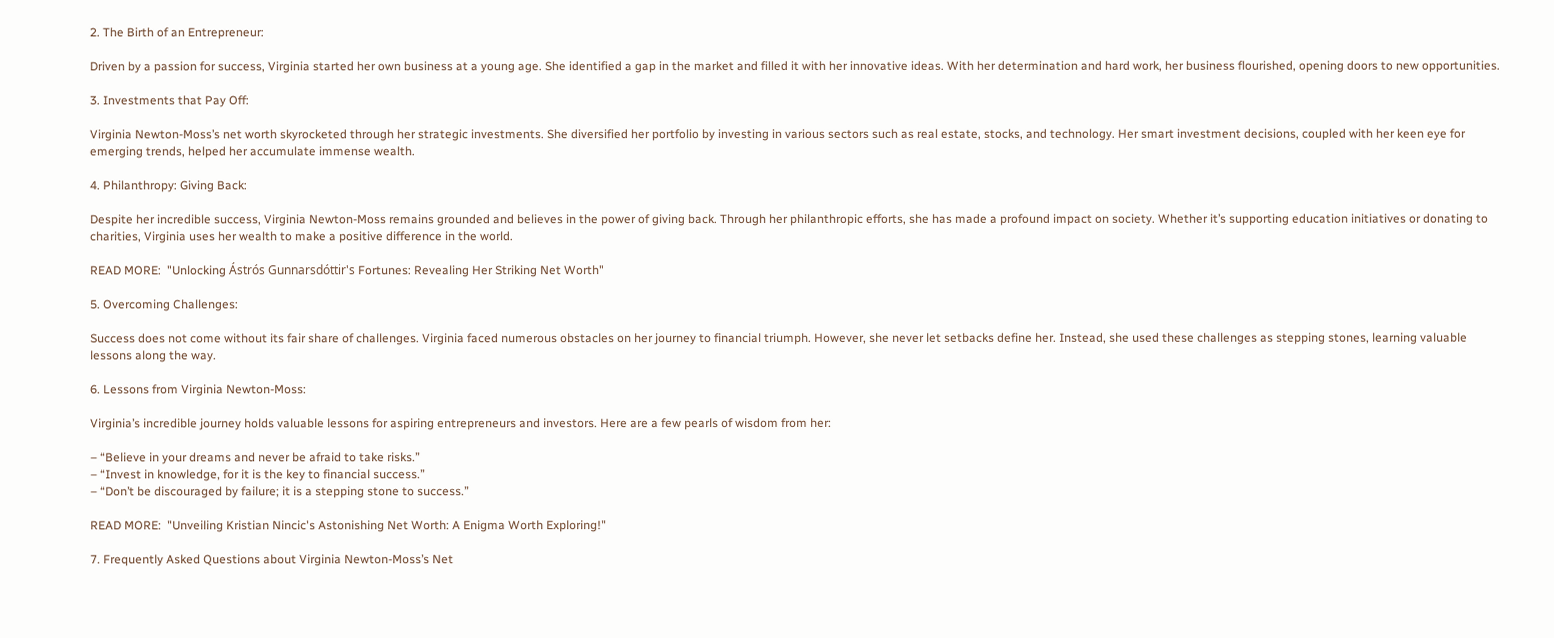2. The Birth of an Entrepreneur:

Driven by a passion for success, Virginia started her own business at a young age. She identified a gap in the market and filled it with her innovative ideas. With her determination and hard work, her business flourished, opening doors to new opportunities.

3. Investments that Pay Off:

Virginia Newton-Moss’s net worth skyrocketed through her strategic investments. She diversified her portfolio by investing in various sectors such as real estate, stocks, and technology. Her smart investment decisions, coupled with her keen eye for emerging trends, helped her accumulate immense wealth.

4. Philanthropy: Giving Back:

Despite her incredible success, Virginia Newton-Moss remains grounded and believes in the power of giving back. Through her philanthropic efforts, she has made a profound impact on society. Whether it’s supporting education initiatives or donating to charities, Virginia uses her wealth to make a positive difference in the world.

READ MORE:  "Unlocking Ástrós Gunnarsdóttir's Fortunes: Revealing Her Striking Net Worth"

5. Overcoming Challenges:

Success does not come without its fair share of challenges. Virginia faced numerous obstacles on her journey to financial triumph. However, she never let setbacks define her. Instead, she used these challenges as stepping stones, learning valuable lessons along the way.

6. Lessons from Virginia Newton-Moss:

Virginia’s incredible journey holds valuable lessons for aspiring entrepreneurs and investors. Here are a few pearls of wisdom from her:

– “Believe in your dreams and never be afraid to take risks.”
– “Invest in knowledge, for it is the key to financial success.”
– “Don’t be discouraged by failure; it is a stepping stone to success.”

READ MORE:  "Unveiling Kristian Nincic's Astonishing Net Worth: A Enigma Worth Exploring!"

7. Frequently Asked Questions about Virginia Newton-Moss’s Net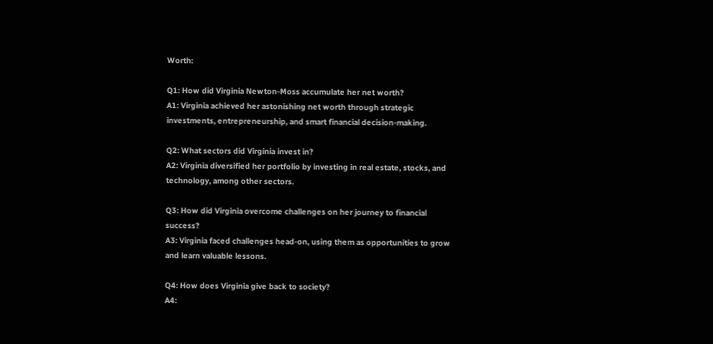Worth:

Q1: How did Virginia Newton-Moss accumulate her net worth?
A1: Virginia achieved her astonishing net worth through strategic investments, entrepreneurship, and smart financial decision-making.

Q2: What sectors did Virginia invest in?
A2: Virginia diversified her portfolio by investing in real estate, stocks, and technology, among other sectors.

Q3: How did Virginia overcome challenges on her journey to financial success?
A3: Virginia faced challenges head-on, using them as opportunities to grow and learn valuable lessons.

Q4: How does Virginia give back to society?
A4: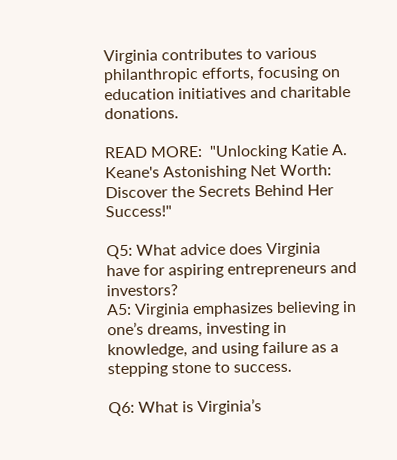Virginia contributes to various philanthropic efforts, focusing on education initiatives and charitable donations.

READ MORE:  "Unlocking Katie A. Keane's Astonishing Net Worth: Discover the Secrets Behind Her Success!"

Q5: What advice does Virginia have for aspiring entrepreneurs and investors?
A5: Virginia emphasizes believing in one’s dreams, investing in knowledge, and using failure as a stepping stone to success.

Q6: What is Virginia’s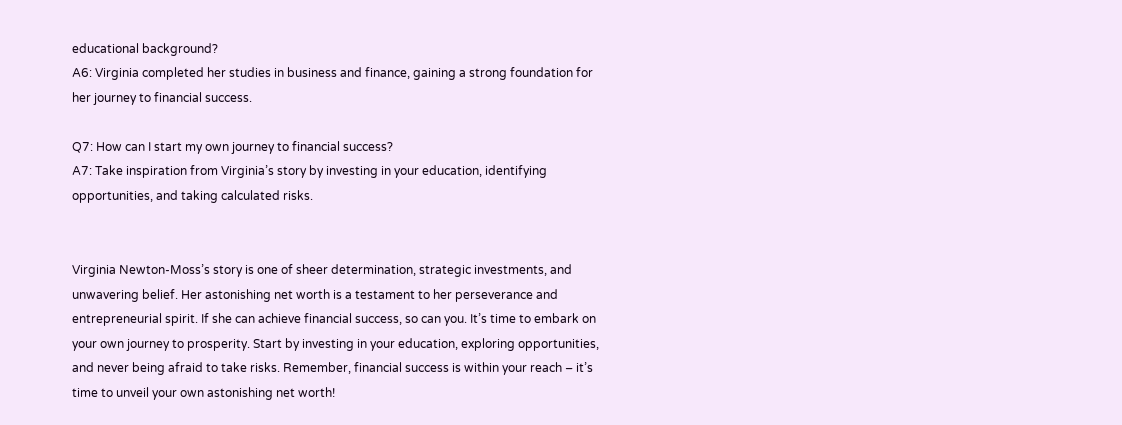educational background?
A6: Virginia completed her studies in business and finance, gaining a strong foundation for her journey to financial success.

Q7: How can I start my own journey to financial success?
A7: Take inspiration from Virginia’s story by investing in your education, identifying opportunities, and taking calculated risks.


Virginia Newton-Moss’s story is one of sheer determination, strategic investments, and unwavering belief. Her astonishing net worth is a testament to her perseverance and entrepreneurial spirit. If she can achieve financial success, so can you. It’s time to embark on your own journey to prosperity. Start by investing in your education, exploring opportunities, and never being afraid to take risks. Remember, financial success is within your reach – it’s time to unveil your own astonishing net worth!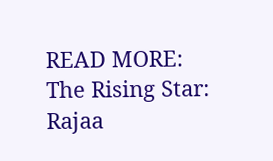READ MORE:  The Rising Star: Rajaa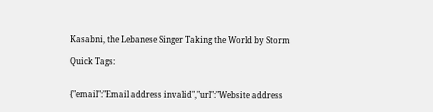Kasabni, the Lebanese Singer Taking the World by Storm

Quick Tags:


{"email":"Email address invalid","url":"Website address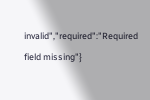invalid","required":"Required field missing"}